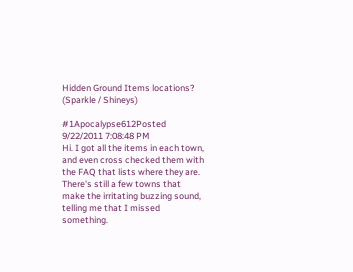Hidden Ground Items locations? (Sparkle / Shineys)

#1Apocalypse612Posted 9/22/2011 7:08:48 PM
Hi. I got all the items in each town, and even cross checked them with the FAQ that lists where they are. There's still a few towns that make the irritating buzzing sound, telling me that I missed something.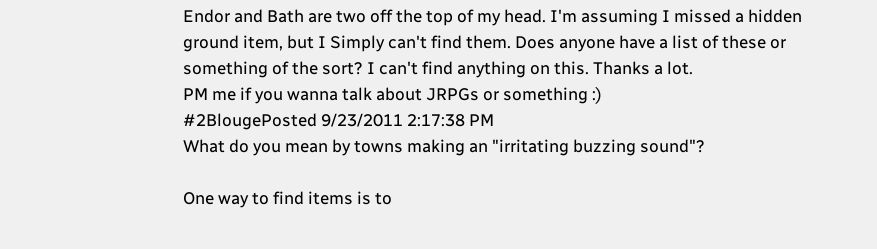Endor and Bath are two off the top of my head. I'm assuming I missed a hidden ground item, but I Simply can't find them. Does anyone have a list of these or something of the sort? I can't find anything on this. Thanks a lot.
PM me if you wanna talk about JRPGs or something :)
#2BlougePosted 9/23/2011 2:17:38 PM
What do you mean by towns making an "irritating buzzing sound"?

One way to find items is to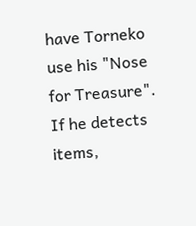have Torneko use his "Nose for Treasure". If he detects items,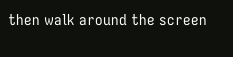then walk around the screen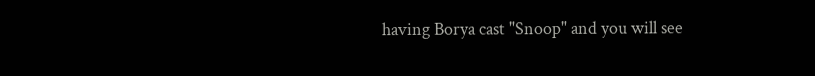having Borya cast "Snoop" and you will see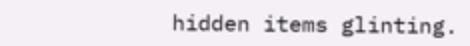hidden items glinting.